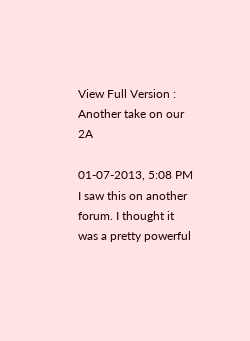View Full Version : Another take on our 2A

01-07-2013, 5:08 PM
I saw this on another forum. I thought it was a pretty powerful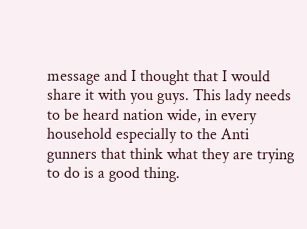message and I thought that I would share it with you guys. This lady needs to be heard nation wide, in every household especially to the Anti gunners that think what they are trying to do is a good thing.